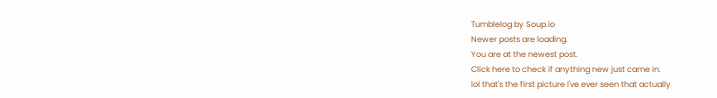Tumblelog by Soup.io
Newer posts are loading.
You are at the newest post.
Click here to check if anything new just came in.
lol that's the first picture I've ever seen that actually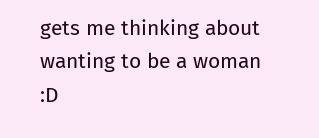gets me thinking about wanting to be a woman :D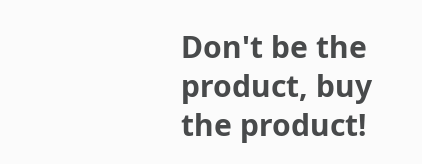Don't be the product, buy the product!